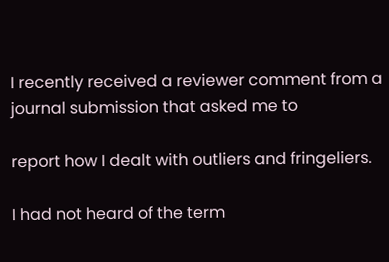I recently received a reviewer comment from a journal submission that asked me to

report how I dealt with outliers and fringeliers.

I had not heard of the term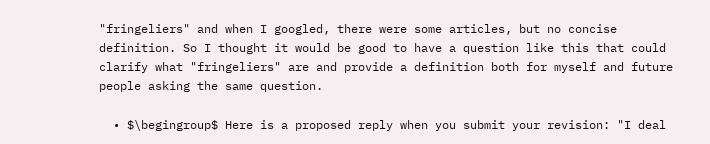"fringeliers" and when I googled, there were some articles, but no concise definition. So I thought it would be good to have a question like this that could clarify what "fringeliers" are and provide a definition both for myself and future people asking the same question.

  • $\begingroup$ Here is a proposed reply when you submit your revision: "I deal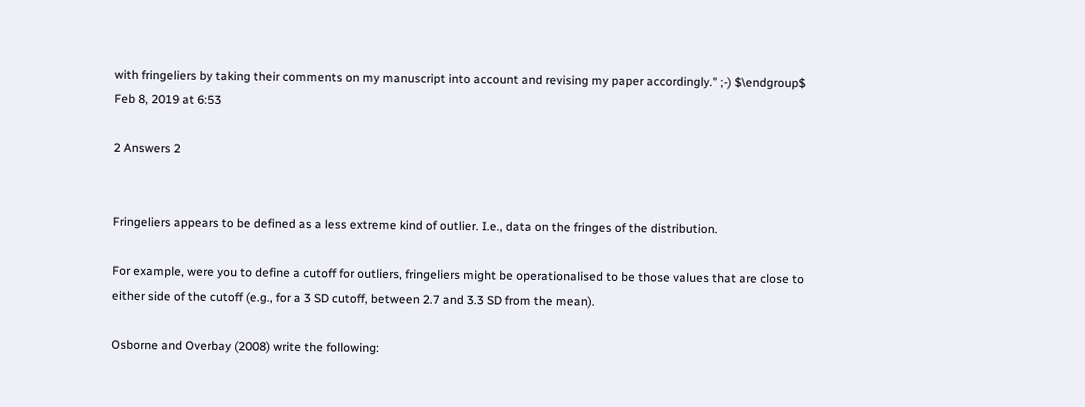with fringeliers by taking their comments on my manuscript into account and revising my paper accordingly." ;-) $\endgroup$ Feb 8, 2019 at 6:53

2 Answers 2


Fringeliers appears to be defined as a less extreme kind of outlier. I.e., data on the fringes of the distribution.

For example, were you to define a cutoff for outliers, fringeliers might be operationalised to be those values that are close to either side of the cutoff (e.g., for a 3 SD cutoff, between 2.7 and 3.3 SD from the mean).

Osborne and Overbay (2008) write the following: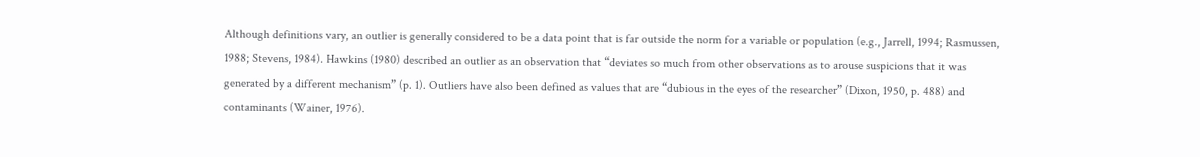Although definitions vary, an outlier is generally considered to be a data point that is far outside the norm for a variable or population (e.g., Jarrell, 1994; Rasmussen, 1988; Stevens, 1984). Hawkins (1980) described an outlier as an observation that “deviates so much from other observations as to arouse suspicions that it was generated by a different mechanism” (p. 1). Outliers have also been defined as values that are “dubious in the eyes of the researcher” (Dixon, 1950, p. 488) and contaminants (Wainer, 1976).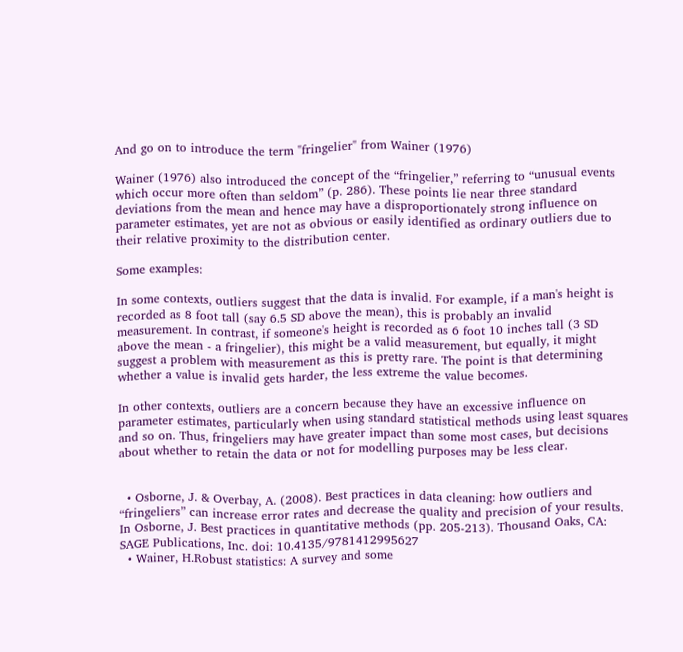And go on to introduce the term "fringelier" from Wainer (1976)

Wainer (1976) also introduced the concept of the “fringelier,” referring to “unusual events which occur more often than seldom” (p. 286). These points lie near three standard deviations from the mean and hence may have a disproportionately strong influence on parameter estimates, yet are not as obvious or easily identified as ordinary outliers due to their relative proximity to the distribution center.

Some examples:

In some contexts, outliers suggest that the data is invalid. For example, if a man's height is recorded as 8 foot tall (say 6.5 SD above the mean), this is probably an invalid measurement. In contrast, if someone's height is recorded as 6 foot 10 inches tall (3 SD above the mean - a fringelier), this might be a valid measurement, but equally, it might suggest a problem with measurement as this is pretty rare. The point is that determining whether a value is invalid gets harder, the less extreme the value becomes.

In other contexts, outliers are a concern because they have an excessive influence on parameter estimates, particularly when using standard statistical methods using least squares and so on. Thus, fringeliers may have greater impact than some most cases, but decisions about whether to retain the data or not for modelling purposes may be less clear.


  • Osborne, J. & Overbay, A. (2008). Best practices in data cleaning: how outliers and “fringeliers” can increase error rates and decrease the quality and precision of your results. In Osborne, J. Best practices in quantitative methods (pp. 205-213). Thousand Oaks, CA: SAGE Publications, Inc. doi: 10.4135/9781412995627
  • Wainer, H.Robust statistics: A survey and some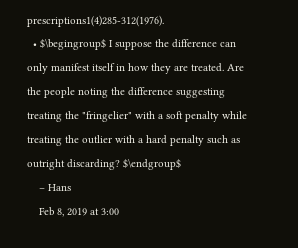prescriptions1(4)285-312(1976).
  • $\begingroup$ I suppose the difference can only manifest itself in how they are treated. Are the people noting the difference suggesting treating the "fringelier" with a soft penalty while treating the outlier with a hard penalty such as outright discarding? $\endgroup$
    – Hans
    Feb 8, 2019 at 3:00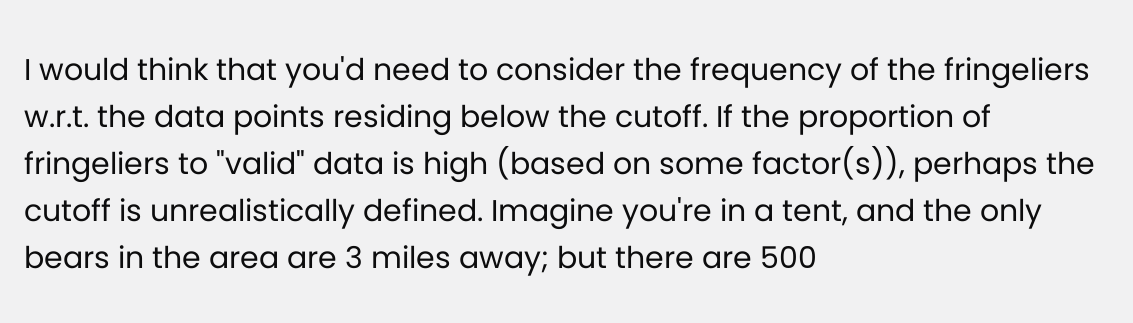I would think that you'd need to consider the frequency of the fringeliers w.r.t. the data points residing below the cutoff. If the proportion of fringeliers to "valid" data is high (based on some factor(s)), perhaps the cutoff is unrealistically defined. Imagine you're in a tent, and the only bears in the area are 3 miles away; but there are 500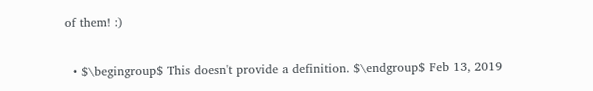of them! :)

  • $\begingroup$ This doesn't provide a definition. $\endgroup$ Feb 13, 2019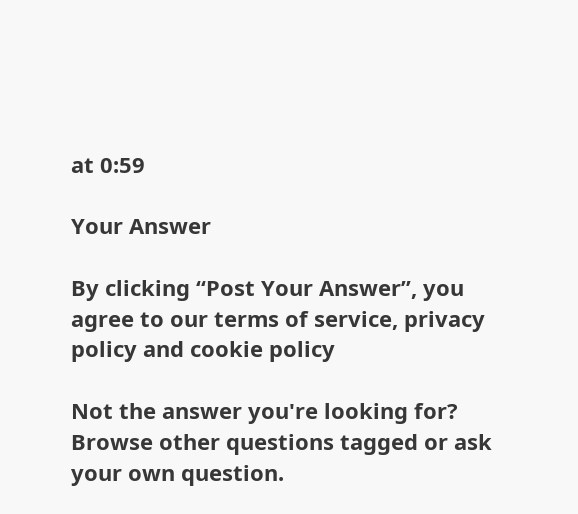at 0:59

Your Answer

By clicking “Post Your Answer”, you agree to our terms of service, privacy policy and cookie policy

Not the answer you're looking for? Browse other questions tagged or ask your own question.